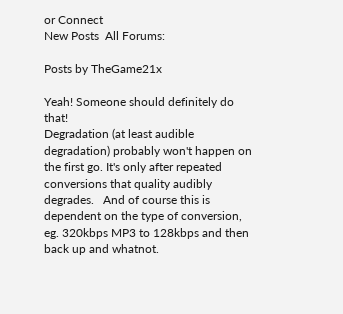or Connect
New Posts  All Forums:

Posts by TheGame21x

Yeah! Someone should definitely do that!
Degradation (at least audible degradation) probably won't happen on the first go. It's only after repeated conversions that quality audibly degrades.   And of course this is dependent on the type of conversion, eg. 320kbps MP3 to 128kbps and then back up and whatnot.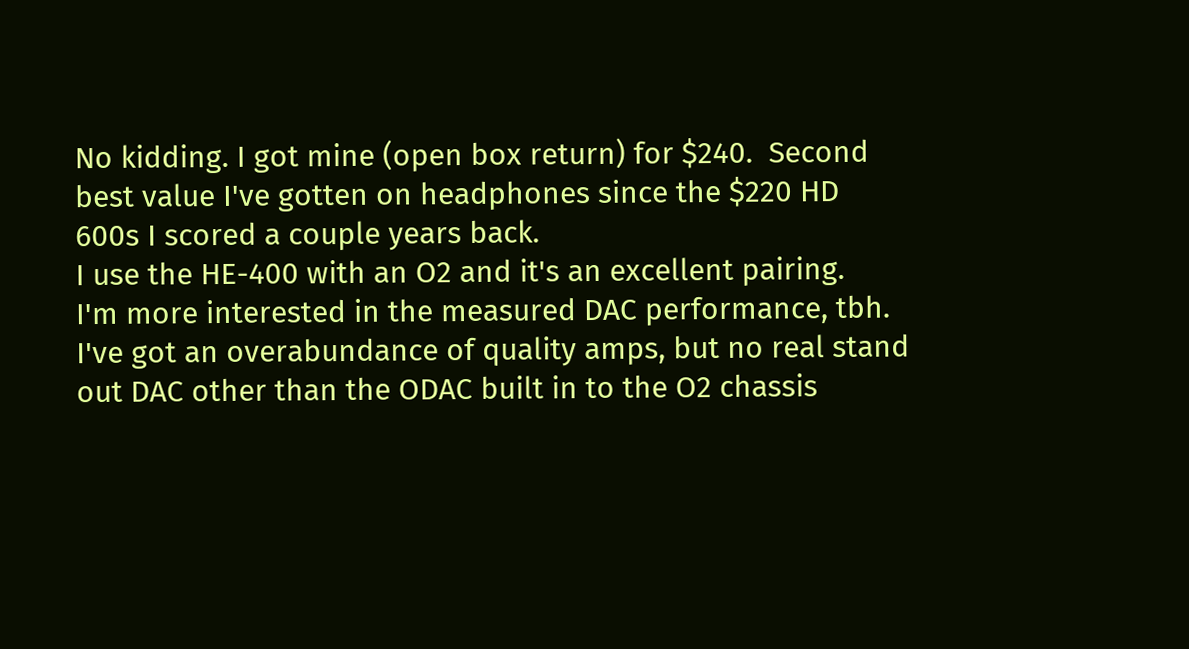No kidding. I got mine (open box return) for $240.  Second best value I've gotten on headphones since the $220 HD 600s I scored a couple years back.
I use the HE-400 with an O2 and it's an excellent pairing.
I'm more interested in the measured DAC performance, tbh. I've got an overabundance of quality amps, but no real stand out DAC other than the ODAC built in to the O2 chassis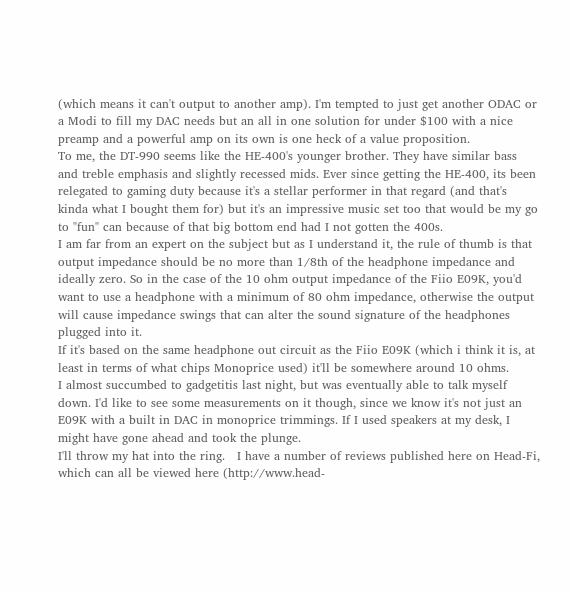(which means it can't output to another amp). I'm tempted to just get another ODAC or a Modi to fill my DAC needs but an all in one solution for under $100 with a nice preamp and a powerful amp on its own is one heck of a value proposition.
To me, the DT-990 seems like the HE-400's younger brother. They have similar bass and treble emphasis and slightly recessed mids. Ever since getting the HE-400, its been relegated to gaming duty because it's a stellar performer in that regard (and that's kinda what I bought them for) but it's an impressive music set too that would be my go to "fun" can because of that big bottom end had I not gotten the 400s.
I am far from an expert on the subject but as I understand it, the rule of thumb is that output impedance should be no more than 1/8th of the headphone impedance and ideally zero. So in the case of the 10 ohm output impedance of the Fiio E09K, you'd want to use a headphone with a minimum of 80 ohm impedance, otherwise the output will cause impedance swings that can alter the sound signature of the headphones plugged into it.
If it's based on the same headphone out circuit as the Fiio E09K (which i think it is, at least in terms of what chips Monoprice used) it'll be somewhere around 10 ohms.
I almost succumbed to gadgetitis last night, but was eventually able to talk myself down. I'd like to see some measurements on it though, since we know it's not just an E09K with a built in DAC in monoprice trimmings. If I used speakers at my desk, I might have gone ahead and took the plunge.
I'll throw my hat into the ring.   I have a number of reviews published here on Head-Fi, which can all be viewed here (http://www.head-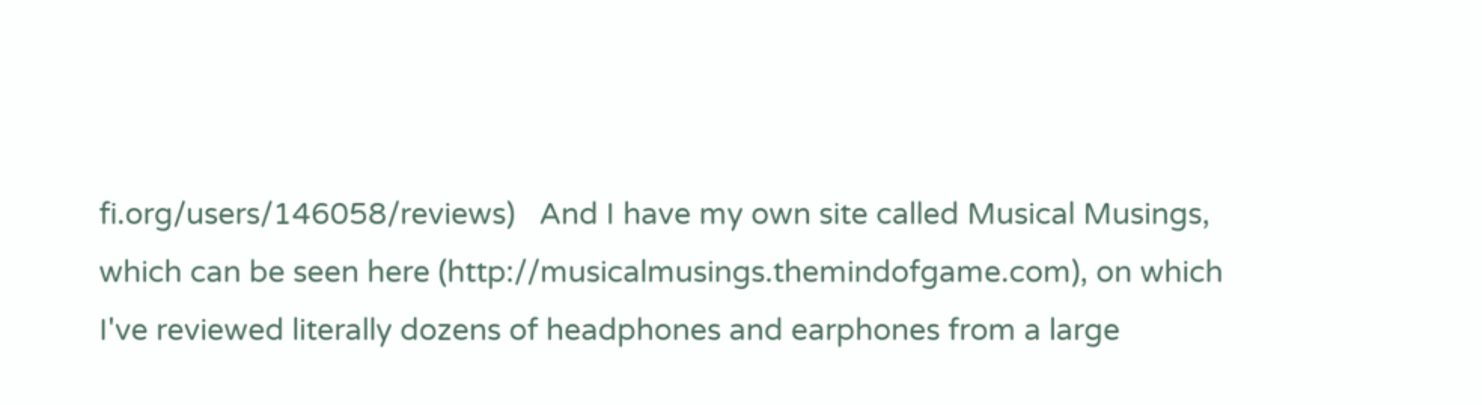fi.org/users/146058/reviews)   And I have my own site called Musical Musings, which can be seen here (http://musicalmusings.themindofgame.com), on which I've reviewed literally dozens of headphones and earphones from a large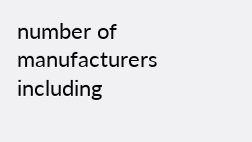number of manufacturers including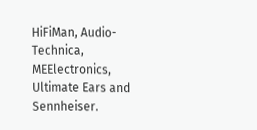HiFiMan, Audio-Technica, MEElectronics, Ultimate Ears and Sennheiser.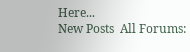Here...
New Posts  All Forums: